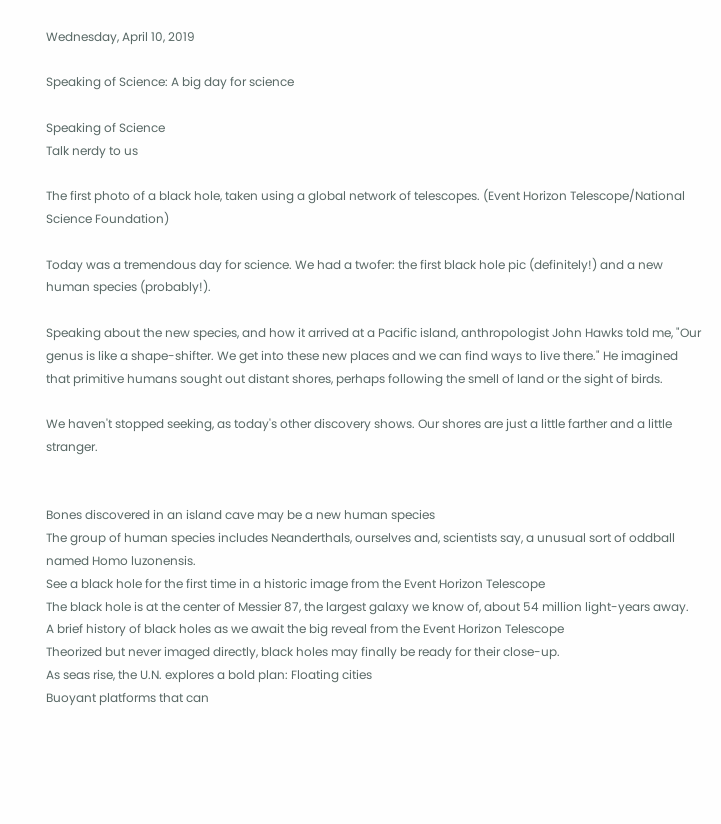Wednesday, April 10, 2019

Speaking of Science: A big day for science

Speaking of Science
Talk nerdy to us

The first photo of a black hole, taken using a global network of telescopes. (Event Horizon Telescope/National Science Foundation)

Today was a tremendous day for science. We had a twofer: the first black hole pic (definitely!) and a new human species (probably!).

Speaking about the new species, and how it arrived at a Pacific island, anthropologist John Hawks told me, "Our genus is like a shape-shifter. We get into these new places and we can find ways to live there." He imagined that primitive humans sought out distant shores, perhaps following the smell of land or the sight of birds.

We haven't stopped seeking, as today's other discovery shows. Our shores are just a little farther and a little stranger.


Bones discovered in an island cave may be a new human species
The group of human species includes Neanderthals, ourselves and, scientists say, a unusual sort of oddball named Homo luzonensis.
See a black hole for the first time in a historic image from the Event Horizon Telescope
The black hole is at the center of Messier 87, the largest galaxy we know of, about 54 million light-years away.
A brief history of black holes as we await the big reveal from the Event Horizon Telescope
Theorized but never imaged directly, black holes may finally be ready for their close-up.
As seas rise, the U.N. explores a bold plan: Floating cities
Buoyant platforms that can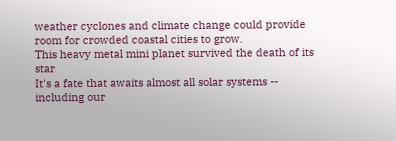weather cyclones and climate change could provide room for crowded coastal cities to grow.
This heavy metal mini planet survived the death of its star
It's a fate that awaits almost all solar systems -- including our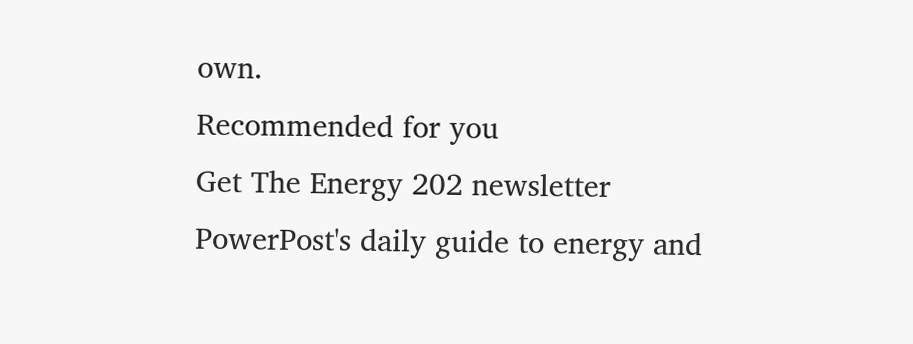own.
Recommended for you
Get The Energy 202 newsletter
PowerPost's daily guide to energy and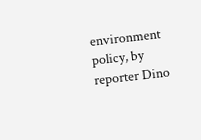environment policy, by reporter Dino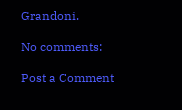Grandoni.

No comments:

Post a Comment